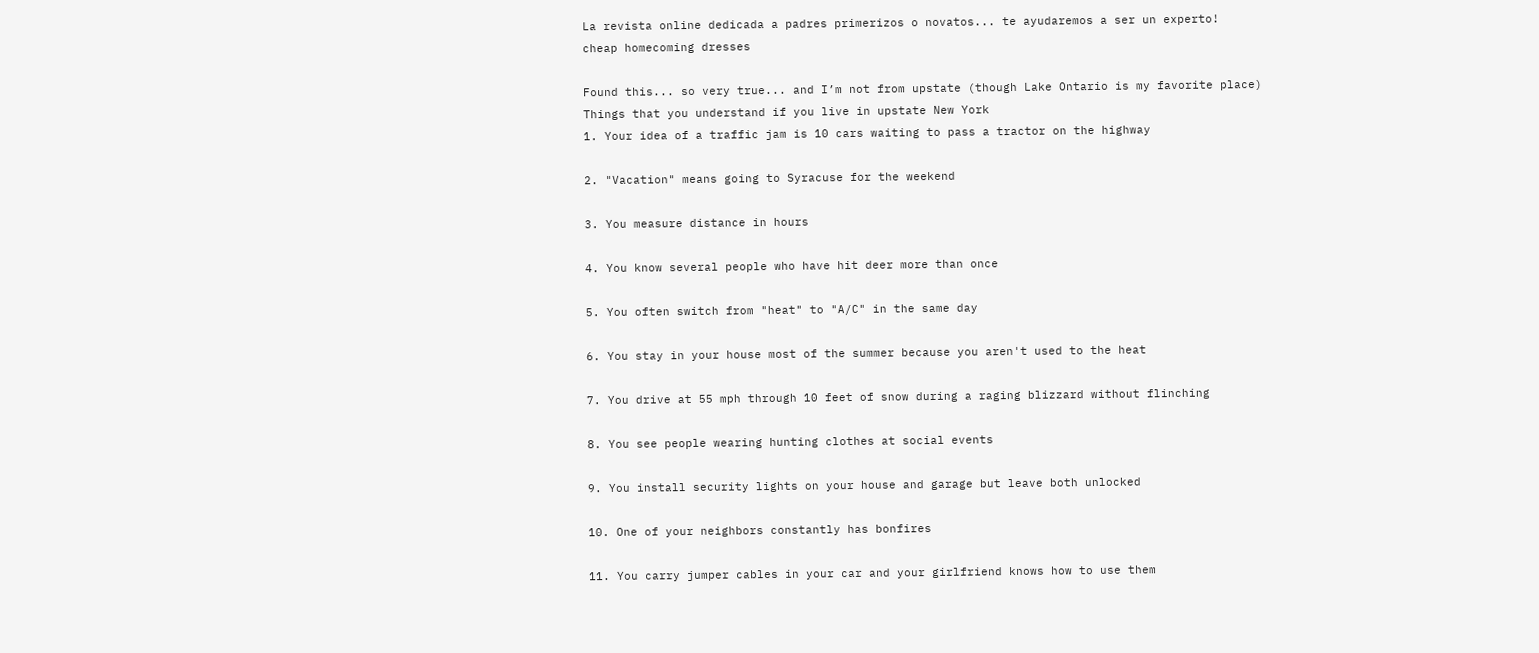La revista online dedicada a padres primerizos o novatos... te ayudaremos a ser un experto!
cheap homecoming dresses

Found this... so very true... and I’m not from upstate (though Lake Ontario is my favorite place)
Things that you understand if you live in upstate New York
1. Your idea of a traffic jam is 10 cars waiting to pass a tractor on the highway

2. "Vacation" means going to Syracuse for the weekend

3. You measure distance in hours

4. You know several people who have hit deer more than once

5. You often switch from "heat" to "A/C" in the same day

6. You stay in your house most of the summer because you aren't used to the heat

7. You drive at 55 mph through 10 feet of snow during a raging blizzard without flinching

8. You see people wearing hunting clothes at social events

9. You install security lights on your house and garage but leave both unlocked

10. One of your neighbors constantly has bonfires

11. You carry jumper cables in your car and your girlfriend knows how to use them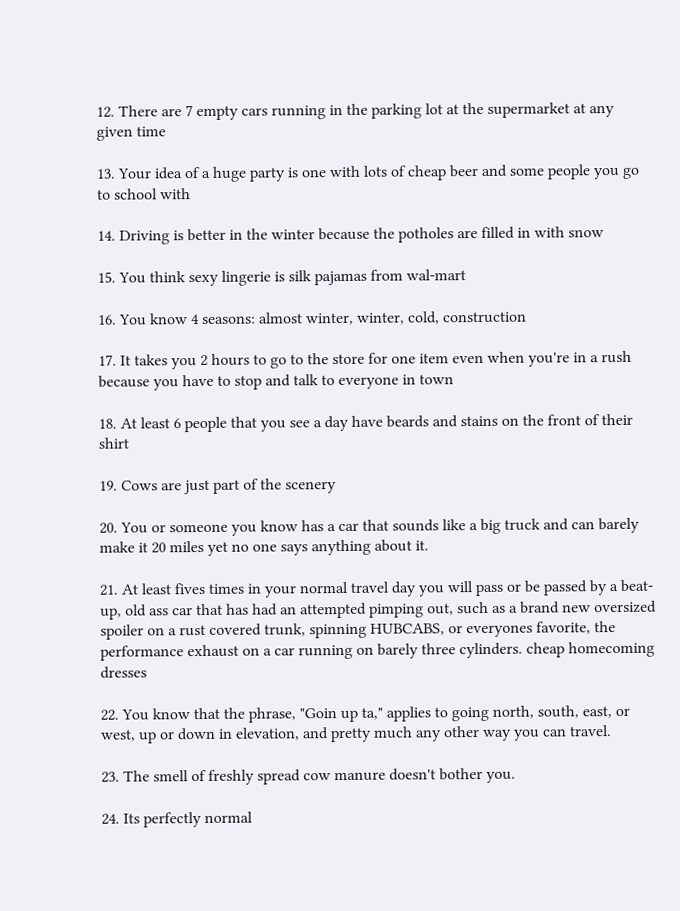12. There are 7 empty cars running in the parking lot at the supermarket at any given time

13. Your idea of a huge party is one with lots of cheap beer and some people you go to school with

14. Driving is better in the winter because the potholes are filled in with snow

15. You think sexy lingerie is silk pajamas from wal-mart

16. You know 4 seasons: almost winter, winter, cold, construction

17. It takes you 2 hours to go to the store for one item even when you're in a rush because you have to stop and talk to everyone in town

18. At least 6 people that you see a day have beards and stains on the front of their shirt

19. Cows are just part of the scenery

20. You or someone you know has a car that sounds like a big truck and can barely make it 20 miles yet no one says anything about it.

21. At least fives times in your normal travel day you will pass or be passed by a beat-up, old ass car that has had an attempted pimping out, such as a brand new oversized spoiler on a rust covered trunk, spinning HUBCABS, or everyones favorite, the performance exhaust on a car running on barely three cylinders. cheap homecoming dresses

22. You know that the phrase, "Goin up ta," applies to going north, south, east, or west, up or down in elevation, and pretty much any other way you can travel.

23. The smell of freshly spread cow manure doesn't bother you.

24. Its perfectly normal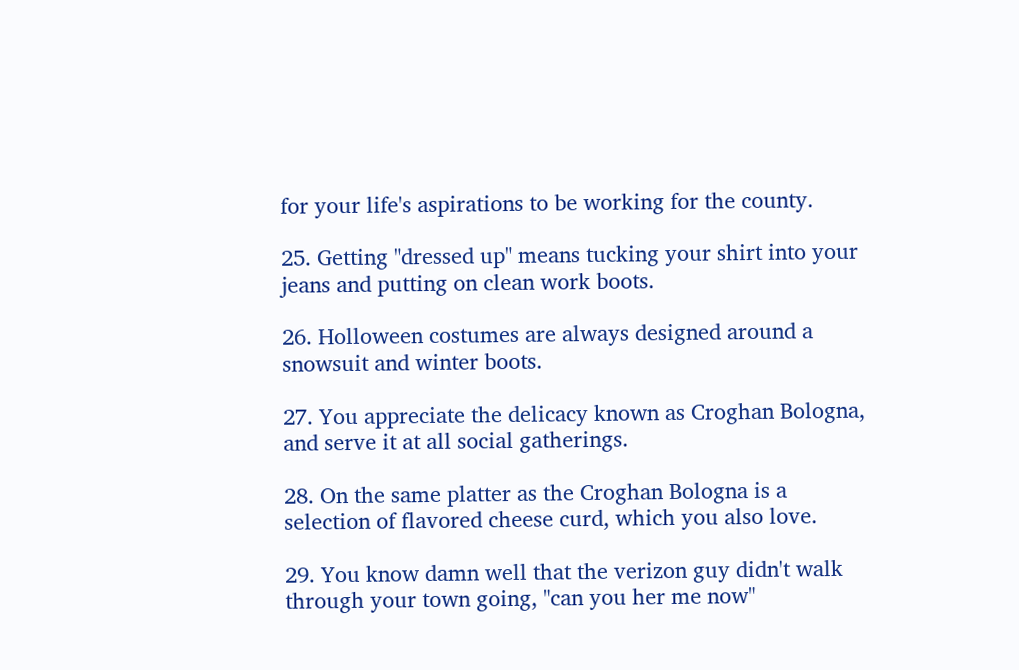for your life's aspirations to be working for the county.

25. Getting "dressed up" means tucking your shirt into your jeans and putting on clean work boots.

26. Holloween costumes are always designed around a snowsuit and winter boots.

27. You appreciate the delicacy known as Croghan Bologna, and serve it at all social gatherings.

28. On the same platter as the Croghan Bologna is a selection of flavored cheese curd, which you also love.

29. You know damn well that the verizon guy didn't walk through your town going, "can you her me now"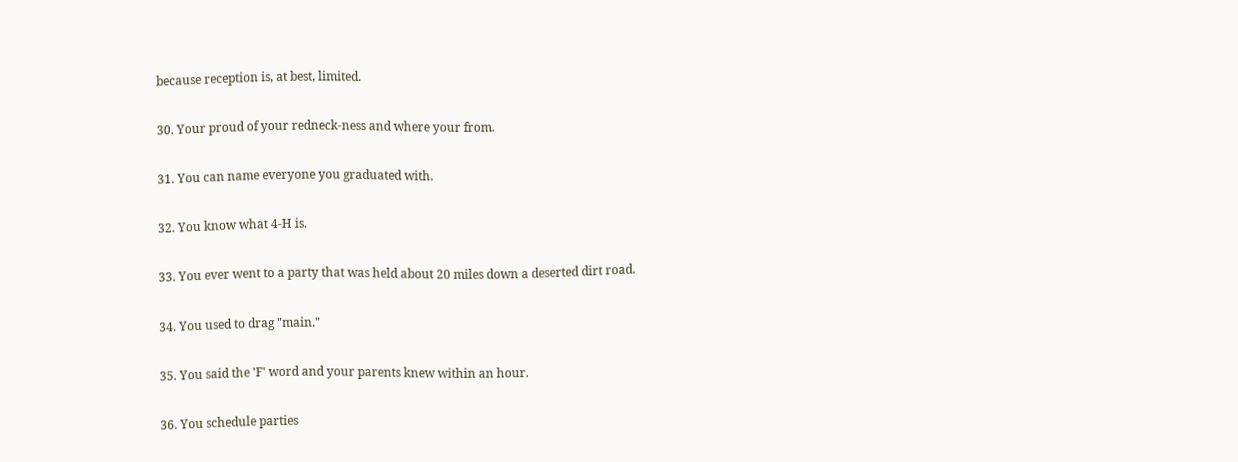because reception is, at best, limited.

30. Your proud of your redneck-ness and where your from.

31. You can name everyone you graduated with.

32. You know what 4-H is.

33. You ever went to a party that was held about 20 miles down a deserted dirt road.

34. You used to drag "main."

35. You said the 'F' word and your parents knew within an hour.

36. You schedule parties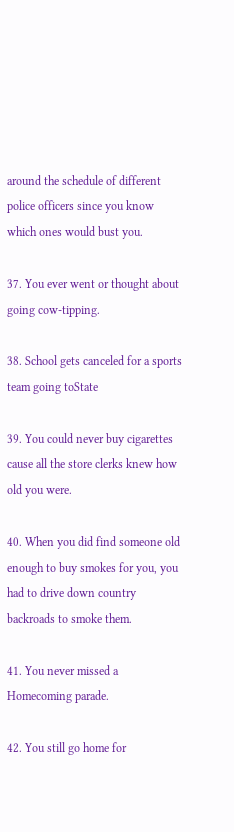around the schedule of different police officers since you know which ones would bust you.

37. You ever went or thought about going cow-tipping.

38. School gets canceled for a sports team going toState

39. You could never buy cigarettes cause all the store clerks knew how old you were.

40. When you did find someone old enough to buy smokes for you, you had to drive down country backroads to smoke them.

41. You never missed a Homecoming parade.

42. You still go home for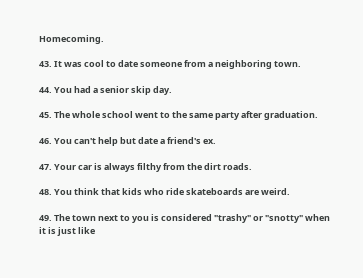Homecoming.

43. It was cool to date someone from a neighboring town.

44. You had a senior skip day.

45. The whole school went to the same party after graduation.

46. You can't help but date a friend's ex.

47. Your car is always filthy from the dirt roads.

48. You think that kids who ride skateboards are weird.

49. The town next to you is considered "trashy" or "snotty" when it is just like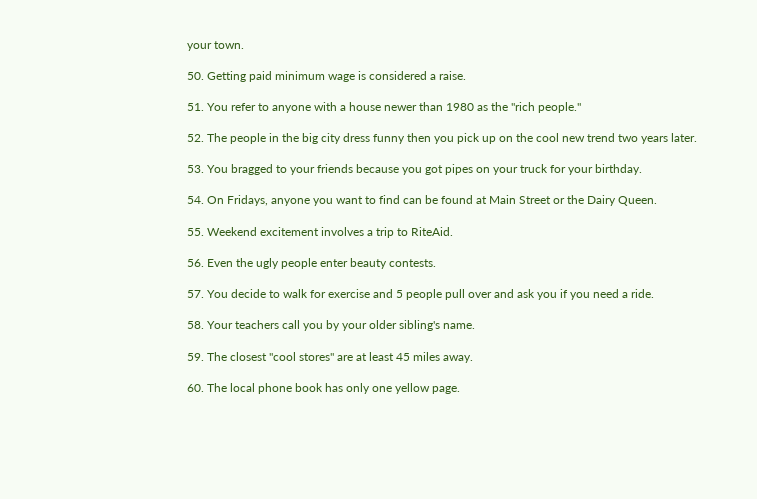your town.

50. Getting paid minimum wage is considered a raise.

51. You refer to anyone with a house newer than 1980 as the "rich people."

52. The people in the big city dress funny then you pick up on the cool new trend two years later.

53. You bragged to your friends because you got pipes on your truck for your birthday.

54. On Fridays, anyone you want to find can be found at Main Street or the Dairy Queen.

55. Weekend excitement involves a trip to RiteAid.

56. Even the ugly people enter beauty contests.

57. You decide to walk for exercise and 5 people pull over and ask you if you need a ride.

58. Your teachers call you by your older sibling's name.

59. The closest "cool stores" are at least 45 miles away.

60. The local phone book has only one yellow page.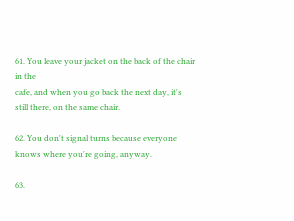61. You leave your jacket on the back of the chair in the
cafe, and when you go back the next day, it's still there, on the same chair.

62. You don't signal turns because everyone knows where you're going, anyway.

63.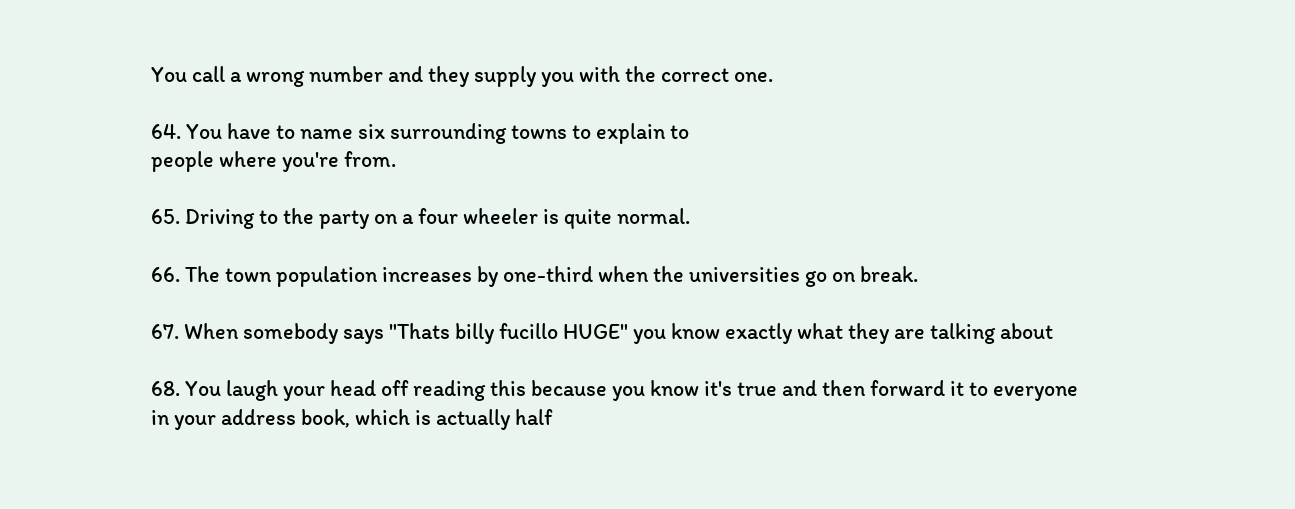You call a wrong number and they supply you with the correct one.

64. You have to name six surrounding towns to explain to
people where you're from.

65. Driving to the party on a four wheeler is quite normal.

66. The town population increases by one-third when the universities go on break.

67. When somebody says "Thats billy fucillo HUGE" you know exactly what they are talking about

68. You laugh your head off reading this because you know it's true and then forward it to everyone in your address book, which is actually half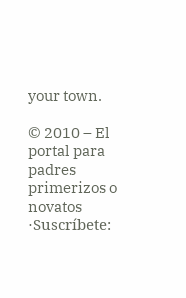your town.

© 2010 – El portal para padres primerizos o novatos ·Suscríbete: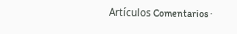Artículos Comentarios ·